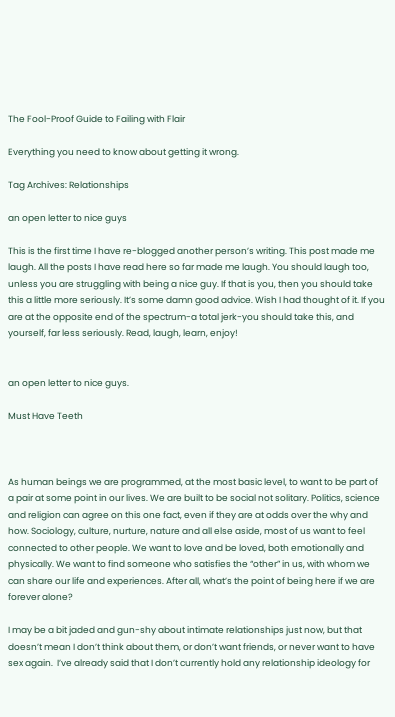The Fool-Proof Guide to Failing with Flair

Everything you need to know about getting it wrong.

Tag Archives: Relationships

an open letter to nice guys

This is the first time I have re-blogged another person’s writing. This post made me laugh. All the posts I have read here so far made me laugh. You should laugh too, unless you are struggling with being a nice guy. If that is you, then you should take this a little more seriously. It’s some damn good advice. Wish I had thought of it. If you are at the opposite end of the spectrum-a total jerk-you should take this, and yourself, far less seriously. Read, laugh, learn, enjoy!


an open letter to nice guys.

Must Have Teeth



As human beings we are programmed, at the most basic level, to want to be part of a pair at some point in our lives. We are built to be social not solitary. Politics, science and religion can agree on this one fact, even if they are at odds over the why and how. Sociology, culture, nurture, nature and all else aside, most of us want to feel connected to other people. We want to love and be loved, both emotionally and physically. We want to find someone who satisfies the “other” in us, with whom we can share our life and experiences. After all, what’s the point of being here if we are forever alone?

I may be a bit jaded and gun-shy about intimate relationships just now, but that doesn’t mean I don’t think about them, or don’t want friends, or never want to have sex again.  I’ve already said that I don’t currently hold any relationship ideology for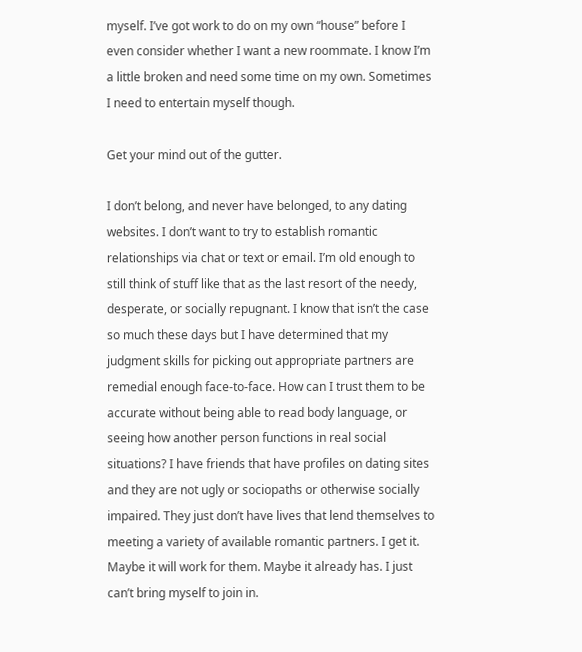myself. I’ve got work to do on my own “house” before I even consider whether I want a new roommate. I know I’m a little broken and need some time on my own. Sometimes I need to entertain myself though.

Get your mind out of the gutter.

I don’t belong, and never have belonged, to any dating websites. I don’t want to try to establish romantic relationships via chat or text or email. I’m old enough to still think of stuff like that as the last resort of the needy, desperate, or socially repugnant. I know that isn’t the case so much these days but I have determined that my judgment skills for picking out appropriate partners are remedial enough face-to-face. How can I trust them to be accurate without being able to read body language, or seeing how another person functions in real social situations? I have friends that have profiles on dating sites and they are not ugly or sociopaths or otherwise socially impaired. They just don’t have lives that lend themselves to meeting a variety of available romantic partners. I get it. Maybe it will work for them. Maybe it already has. I just can’t bring myself to join in.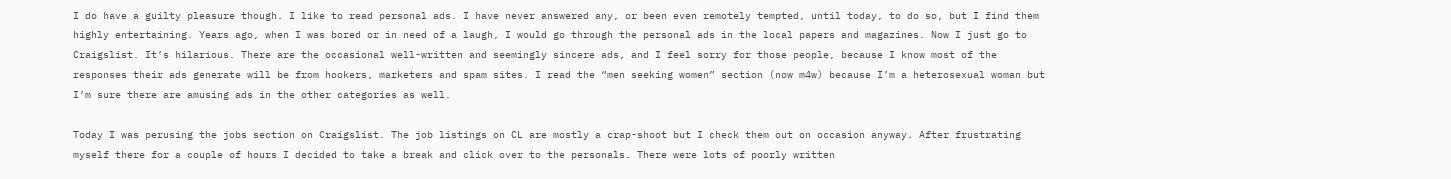I do have a guilty pleasure though. I like to read personal ads. I have never answered any, or been even remotely tempted, until today, to do so, but I find them highly entertaining. Years ago, when I was bored or in need of a laugh, I would go through the personal ads in the local papers and magazines. Now I just go to Craigslist. It’s hilarious. There are the occasional well-written and seemingly sincere ads, and I feel sorry for those people, because I know most of the responses their ads generate will be from hookers, marketers and spam sites. I read the “men seeking women” section (now m4w) because I’m a heterosexual woman but I’m sure there are amusing ads in the other categories as well.

Today I was perusing the jobs section on Craigslist. The job listings on CL are mostly a crap-shoot but I check them out on occasion anyway. After frustrating myself there for a couple of hours I decided to take a break and click over to the personals. There were lots of poorly written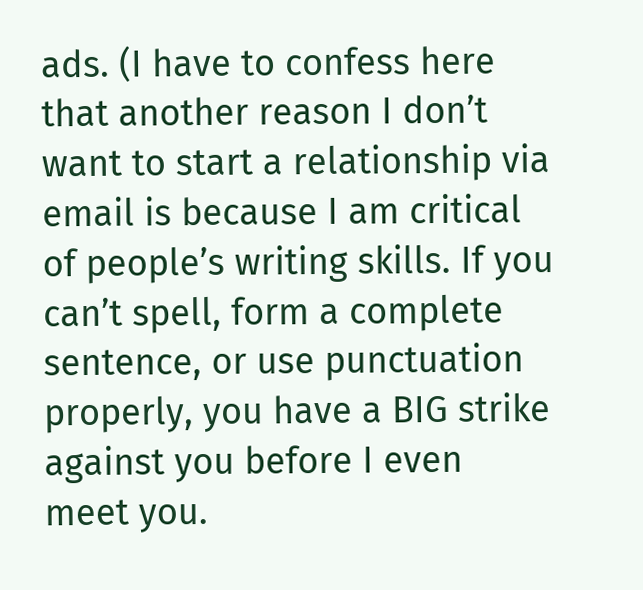ads. (I have to confess here that another reason I don’t want to start a relationship via email is because I am critical of people’s writing skills. If you can’t spell, form a complete sentence, or use punctuation properly, you have a BIG strike against you before I even meet you.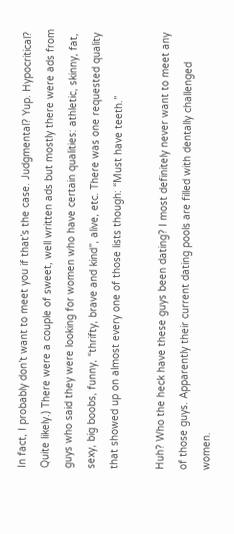In fact, I probably don’t want to meet you if that’s the case. Judgmental? Yup. Hypocritical? Quite likely.) There were a couple of sweet, well written ads but mostly there were ads from guys who said they were looking for women who have certain qualities: athletic, skinny, fat, sexy, big boobs, funny, “thrifty, brave and kind”, alive, etc. There was one requested quality that showed up on almost every one of those lists though: “Must have teeth.”

Huh? Who the heck have these guys been dating? I most definitely never want to meet any of those guys. Apparently their current dating pools are filled with dentally challenged women.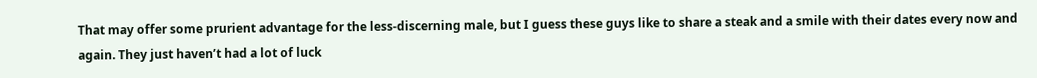That may offer some prurient advantage for the less-discerning male, but I guess these guys like to share a steak and a smile with their dates every now and again. They just haven’t had a lot of luck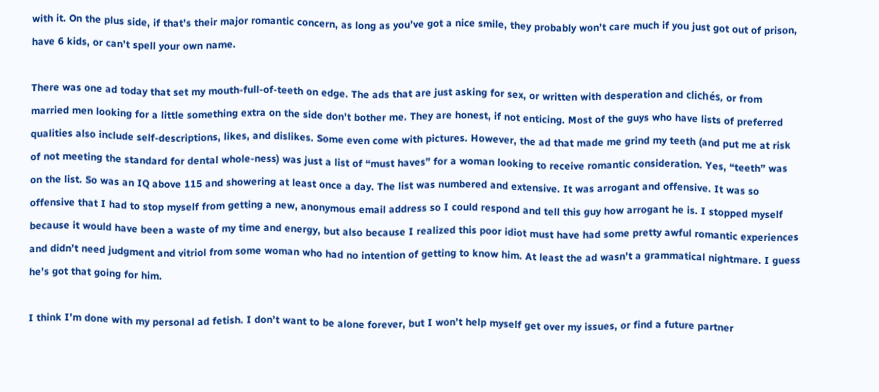with it. On the plus side, if that’s their major romantic concern, as long as you’ve got a nice smile, they probably won’t care much if you just got out of prison, have 6 kids, or can’t spell your own name.

There was one ad today that set my mouth-full-of-teeth on edge. The ads that are just asking for sex, or written with desperation and clichés, or from married men looking for a little something extra on the side don’t bother me. They are honest, if not enticing. Most of the guys who have lists of preferred qualities also include self-descriptions, likes, and dislikes. Some even come with pictures. However, the ad that made me grind my teeth (and put me at risk of not meeting the standard for dental whole-ness) was just a list of “must haves” for a woman looking to receive romantic consideration. Yes, “teeth” was on the list. So was an IQ above 115 and showering at least once a day. The list was numbered and extensive. It was arrogant and offensive. It was so offensive that I had to stop myself from getting a new, anonymous email address so I could respond and tell this guy how arrogant he is. I stopped myself because it would have been a waste of my time and energy, but also because I realized this poor idiot must have had some pretty awful romantic experiences and didn’t need judgment and vitriol from some woman who had no intention of getting to know him. At least the ad wasn’t a grammatical nightmare. I guess he’s got that going for him.

I think I’m done with my personal ad fetish. I don’t want to be alone forever, but I won’t help myself get over my issues, or find a future partner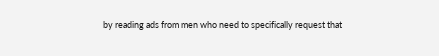by reading ads from men who need to specifically request that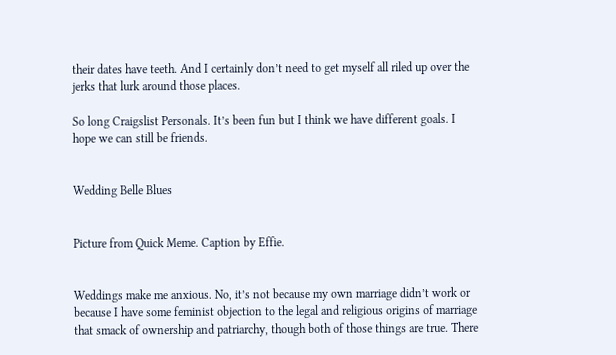their dates have teeth. And I certainly don’t need to get myself all riled up over the jerks that lurk around those places.

So long Craigslist Personals. It’s been fun but I think we have different goals. I hope we can still be friends.


Wedding Belle Blues


Picture from Quick Meme. Caption by Effie.


Weddings make me anxious. No, it’s not because my own marriage didn’t work or because I have some feminist objection to the legal and religious origins of marriage that smack of ownership and patriarchy, though both of those things are true. There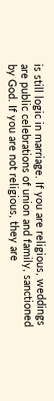is still logic in marriage. If you are religious, weddings are public celebrations of union and family, sanctioned by God. If you are not religious, they are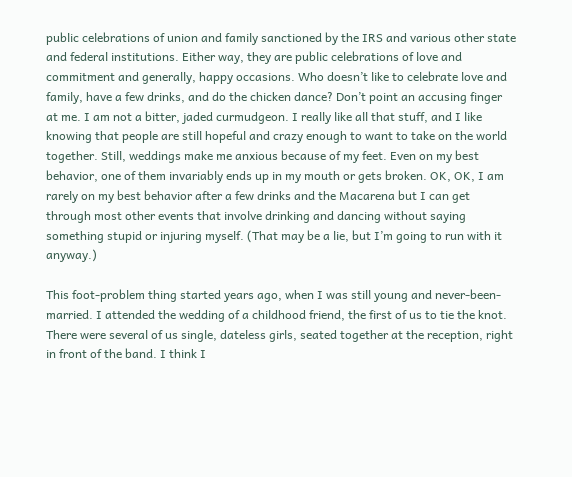public celebrations of union and family sanctioned by the IRS and various other state and federal institutions. Either way, they are public celebrations of love and commitment and generally, happy occasions. Who doesn’t like to celebrate love and family, have a few drinks, and do the chicken dance? Don’t point an accusing finger at me. I am not a bitter, jaded curmudgeon. I really like all that stuff, and I like knowing that people are still hopeful and crazy enough to want to take on the world together. Still, weddings make me anxious because of my feet. Even on my best behavior, one of them invariably ends up in my mouth or gets broken. OK, OK, I am rarely on my best behavior after a few drinks and the Macarena but I can get through most other events that involve drinking and dancing without saying something stupid or injuring myself. (That may be a lie, but I’m going to run with it anyway.)

This foot-problem thing started years ago, when I was still young and never-been-married. I attended the wedding of a childhood friend, the first of us to tie the knot. There were several of us single, dateless girls, seated together at the reception, right in front of the band. I think I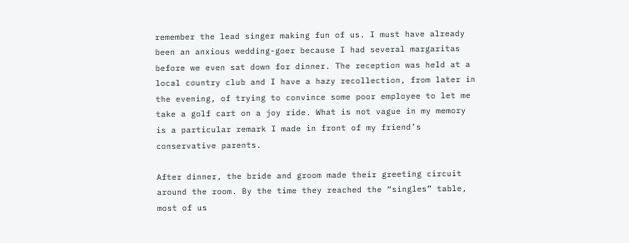remember the lead singer making fun of us. I must have already been an anxious wedding-goer because I had several margaritas before we even sat down for dinner. The reception was held at a local country club and I have a hazy recollection, from later in the evening, of trying to convince some poor employee to let me take a golf cart on a joy ride. What is not vague in my memory is a particular remark I made in front of my friend’s conservative parents.

After dinner, the bride and groom made their greeting circuit around the room. By the time they reached the “singles” table, most of us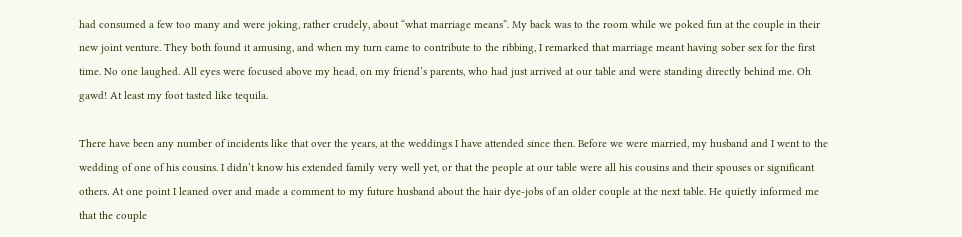had consumed a few too many and were joking, rather crudely, about “what marriage means”. My back was to the room while we poked fun at the couple in their new joint venture. They both found it amusing, and when my turn came to contribute to the ribbing, I remarked that marriage meant having sober sex for the first time. No one laughed. All eyes were focused above my head, on my friend’s parents, who had just arrived at our table and were standing directly behind me. Oh gawd! At least my foot tasted like tequila.

There have been any number of incidents like that over the years, at the weddings I have attended since then. Before we were married, my husband and I went to the wedding of one of his cousins. I didn’t know his extended family very well yet, or that the people at our table were all his cousins and their spouses or significant others. At one point I leaned over and made a comment to my future husband about the hair dye-jobs of an older couple at the next table. He quietly informed me that the couple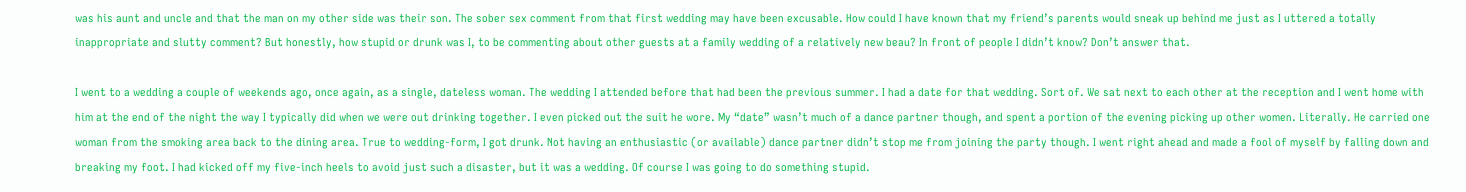was his aunt and uncle and that the man on my other side was their son. The sober sex comment from that first wedding may have been excusable. How could I have known that my friend’s parents would sneak up behind me just as I uttered a totally inappropriate and slutty comment? But honestly, how stupid or drunk was I, to be commenting about other guests at a family wedding of a relatively new beau? In front of people I didn’t know? Don’t answer that.

I went to a wedding a couple of weekends ago, once again, as a single, dateless woman. The wedding I attended before that had been the previous summer. I had a date for that wedding. Sort of. We sat next to each other at the reception and I went home with him at the end of the night the way I typically did when we were out drinking together. I even picked out the suit he wore. My “date” wasn’t much of a dance partner though, and spent a portion of the evening picking up other women. Literally. He carried one woman from the smoking area back to the dining area. True to wedding-form, I got drunk. Not having an enthusiastic (or available) dance partner didn’t stop me from joining the party though. I went right ahead and made a fool of myself by falling down and breaking my foot. I had kicked off my five-inch heels to avoid just such a disaster, but it was a wedding. Of course I was going to do something stupid.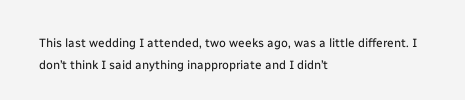This last wedding I attended, two weeks ago, was a little different. I don’t think I said anything inappropriate and I didn’t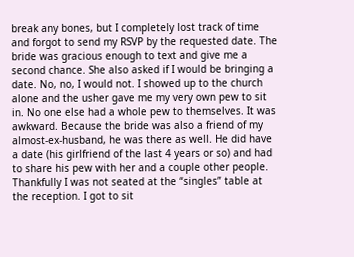break any bones, but I completely lost track of time and forgot to send my RSVP by the requested date. The bride was gracious enough to text and give me a second chance. She also asked if I would be bringing a date. No, no, I would not. I showed up to the church alone and the usher gave me my very own pew to sit in. No one else had a whole pew to themselves. It was awkward. Because the bride was also a friend of my almost-ex-husband, he was there as well. He did have a date (his girlfriend of the last 4 years or so) and had to share his pew with her and a couple other people. Thankfully I was not seated at the “singles” table at the reception. I got to sit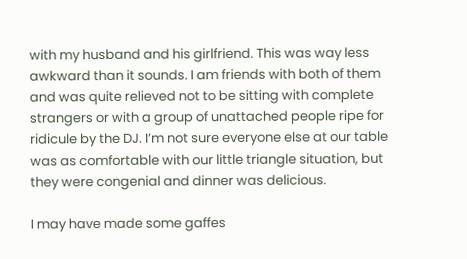with my husband and his girlfriend. This was way less awkward than it sounds. I am friends with both of them and was quite relieved not to be sitting with complete strangers or with a group of unattached people ripe for ridicule by the DJ. I’m not sure everyone else at our table was as comfortable with our little triangle situation, but they were congenial and dinner was delicious.

I may have made some gaffes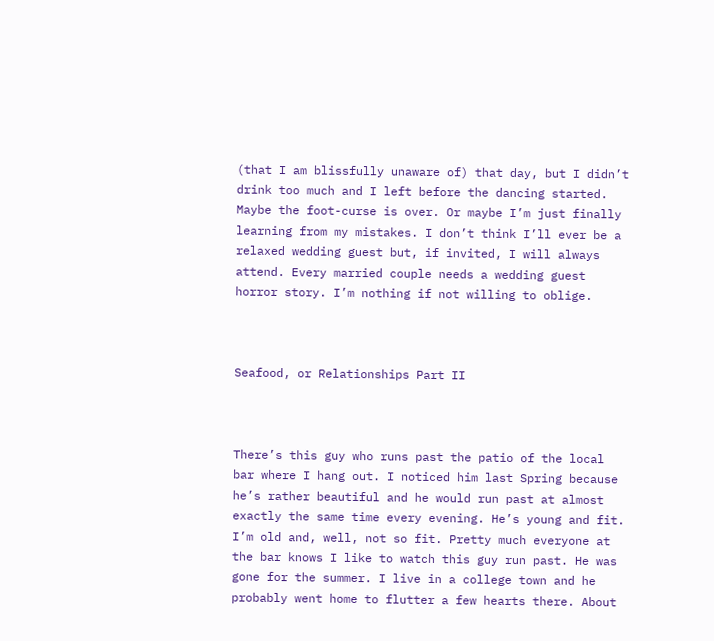(that I am blissfully unaware of) that day, but I didn’t drink too much and I left before the dancing started. Maybe the foot-curse is over. Or maybe I’m just finally learning from my mistakes. I don’t think I’ll ever be a relaxed wedding guest but, if invited, I will always attend. Every married couple needs a wedding guest horror story. I’m nothing if not willing to oblige.



Seafood, or Relationships Part II



There’s this guy who runs past the patio of the local bar where I hang out. I noticed him last Spring because he’s rather beautiful and he would run past at almost exactly the same time every evening. He’s young and fit. I’m old and, well, not so fit. Pretty much everyone at the bar knows I like to watch this guy run past. He was gone for the summer. I live in a college town and he probably went home to flutter a few hearts there. About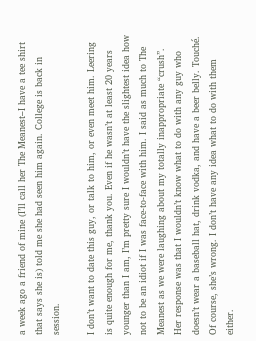a week ago a friend of mine (I’ll call her The Meanest–I have a tee shirt that says she is) told me she had seen him again. College is back in session.

I don’t want to date this guy, or talk to him, or even meet him. Leering is quite enough for me, thank you. Even if he wasn’t at least 20 years younger than I am, I’m pretty sure I wouldn’t have the slightest idea how not to be an idiot if I was face-to-face with him. I said as much to The Meanest as we were laughing about my totally inappropriate “crush”. Her response was that I wouldn’t know what to do with any guy who doesn’t wear a baseball hat, drink vodka, and have a beer belly. Touché. Of course, she’s wrong. I don’t have any idea what to do with them either.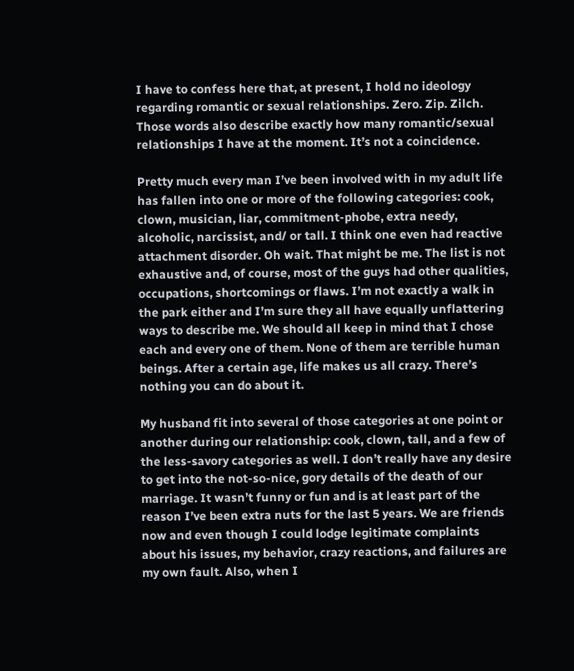I have to confess here that, at present, I hold no ideology regarding romantic or sexual relationships. Zero. Zip. Zilch. Those words also describe exactly how many romantic/sexual relationships I have at the moment. It’s not a coincidence.

Pretty much every man I’ve been involved with in my adult life has fallen into one or more of the following categories: cook, clown, musician, liar, commitment-phobe, extra needy, alcoholic, narcissist, and/ or tall. I think one even had reactive attachment disorder. Oh wait. That might be me. The list is not exhaustive and, of course, most of the guys had other qualities, occupations, shortcomings or flaws. I’m not exactly a walk in the park either and I’m sure they all have equally unflattering ways to describe me. We should all keep in mind that I chose each and every one of them. None of them are terrible human beings. After a certain age, life makes us all crazy. There’s nothing you can do about it.

My husband fit into several of those categories at one point or another during our relationship: cook, clown, tall, and a few of the less-savory categories as well. I don’t really have any desire to get into the not-so-nice, gory details of the death of our marriage. It wasn’t funny or fun and is at least part of the reason I’ve been extra nuts for the last 5 years. We are friends now and even though I could lodge legitimate complaints about his issues, my behavior, crazy reactions, and failures are my own fault. Also, when I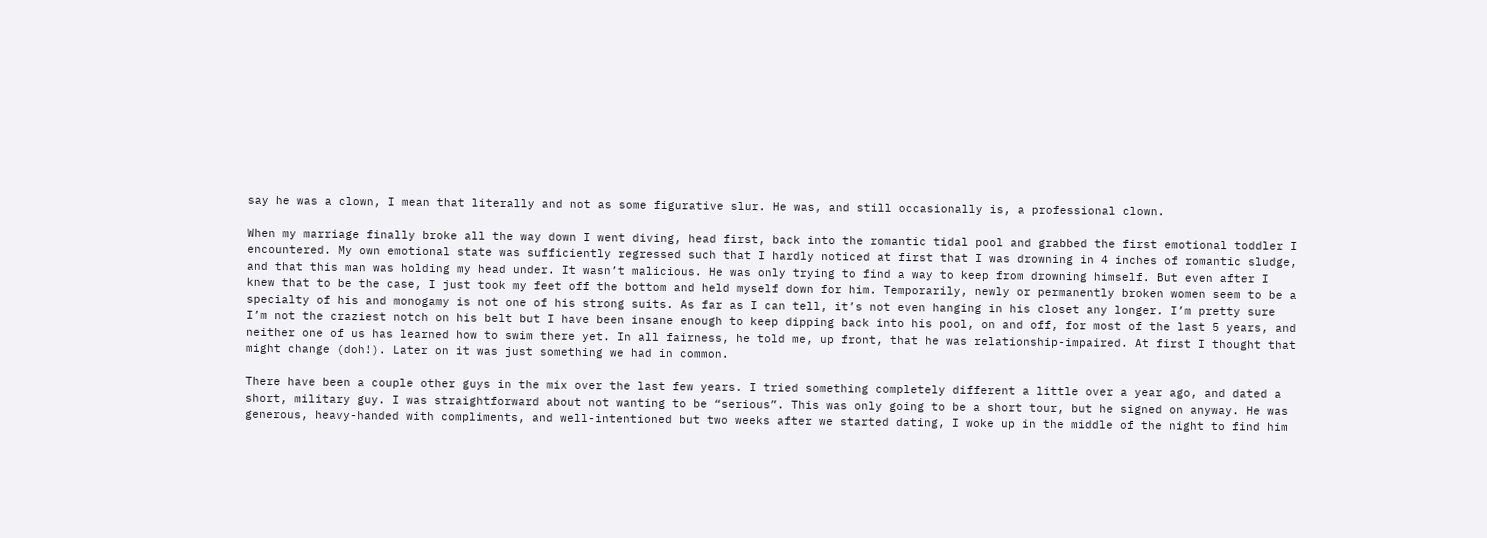say he was a clown, I mean that literally and not as some figurative slur. He was, and still occasionally is, a professional clown.

When my marriage finally broke all the way down I went diving, head first, back into the romantic tidal pool and grabbed the first emotional toddler I encountered. My own emotional state was sufficiently regressed such that I hardly noticed at first that I was drowning in 4 inches of romantic sludge, and that this man was holding my head under. It wasn’t malicious. He was only trying to find a way to keep from drowning himself. But even after I knew that to be the case, I just took my feet off the bottom and held myself down for him. Temporarily, newly or permanently broken women seem to be a specialty of his and monogamy is not one of his strong suits. As far as I can tell, it’s not even hanging in his closet any longer. I’m pretty sure I’m not the craziest notch on his belt but I have been insane enough to keep dipping back into his pool, on and off, for most of the last 5 years, and neither one of us has learned how to swim there yet. In all fairness, he told me, up front, that he was relationship-impaired. At first I thought that might change (doh!). Later on it was just something we had in common.

There have been a couple other guys in the mix over the last few years. I tried something completely different a little over a year ago, and dated a short, military guy. I was straightforward about not wanting to be “serious”. This was only going to be a short tour, but he signed on anyway. He was generous, heavy-handed with compliments, and well-intentioned but two weeks after we started dating, I woke up in the middle of the night to find him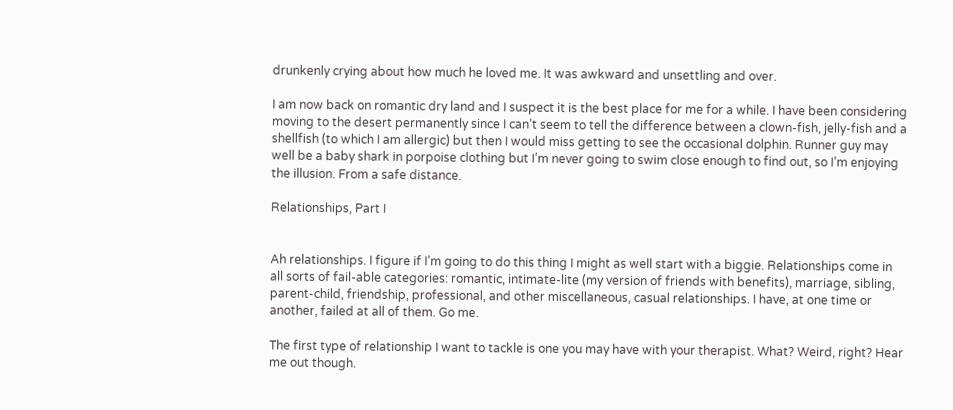drunkenly crying about how much he loved me. It was awkward and unsettling and over.

I am now back on romantic dry land and I suspect it is the best place for me for a while. I have been considering moving to the desert permanently since I can’t seem to tell the difference between a clown-fish, jelly-fish and a shellfish (to which I am allergic) but then I would miss getting to see the occasional dolphin. Runner guy may well be a baby shark in porpoise clothing but I’m never going to swim close enough to find out, so I’m enjoying the illusion. From a safe distance.

Relationships, Part I


Ah relationships. I figure if I’m going to do this thing I might as well start with a biggie. Relationships come in all sorts of fail-able categories: romantic, intimate-lite (my version of friends with benefits), marriage, sibling, parent-child, friendship, professional, and other miscellaneous, casual relationships. I have, at one time or another, failed at all of them. Go me.

The first type of relationship I want to tackle is one you may have with your therapist. What? Weird, right? Hear me out though.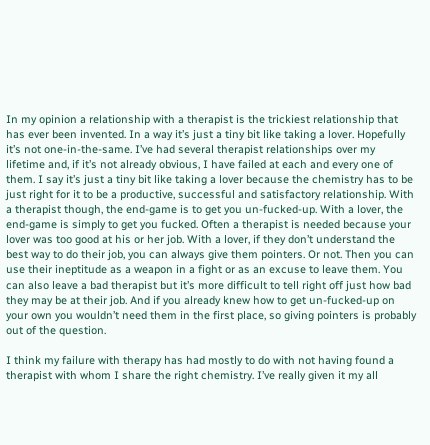In my opinion a relationship with a therapist is the trickiest relationship that has ever been invented. In a way it’s just a tiny bit like taking a lover. Hopefully it’s not one-in-the-same. I’ve had several therapist relationships over my lifetime and, if it’s not already obvious, I have failed at each and every one of them. I say it’s just a tiny bit like taking a lover because the chemistry has to be just right for it to be a productive, successful and satisfactory relationship. With a therapist though, the end-game is to get you un-fucked-up. With a lover, the end-game is simply to get you fucked. Often a therapist is needed because your lover was too good at his or her job. With a lover, if they don’t understand the best way to do their job, you can always give them pointers. Or not. Then you can use their ineptitude as a weapon in a fight or as an excuse to leave them. You can also leave a bad therapist but it’s more difficult to tell right off just how bad they may be at their job. And if you already knew how to get un-fucked-up on your own you wouldn’t need them in the first place, so giving pointers is probably out of the question.

I think my failure with therapy has had mostly to do with not having found a therapist with whom I share the right chemistry. I’ve really given it my all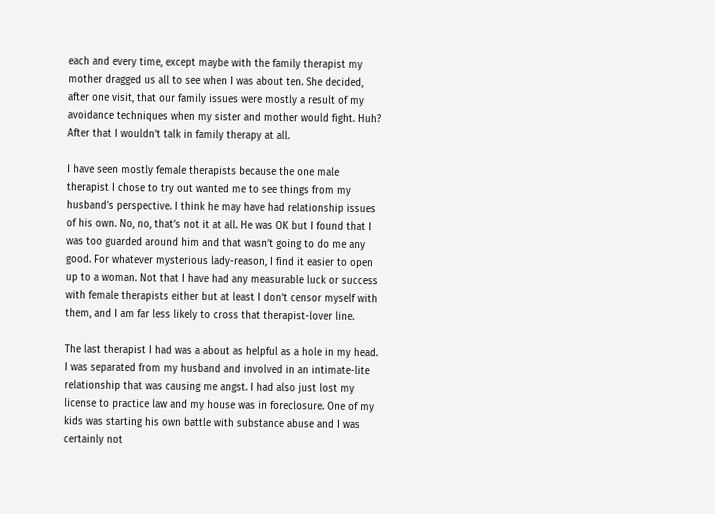each and every time, except maybe with the family therapist my mother dragged us all to see when I was about ten. She decided, after one visit, that our family issues were mostly a result of my avoidance techniques when my sister and mother would fight. Huh? After that I wouldn’t talk in family therapy at all.

I have seen mostly female therapists because the one male therapist I chose to try out wanted me to see things from my husband’s perspective. I think he may have had relationship issues of his own. No, no, that’s not it at all. He was OK but I found that I was too guarded around him and that wasn’t going to do me any good. For whatever mysterious lady-reason, I find it easier to open up to a woman. Not that I have had any measurable luck or success with female therapists either but at least I don’t censor myself with them, and I am far less likely to cross that therapist-lover line.

The last therapist I had was a about as helpful as a hole in my head. I was separated from my husband and involved in an intimate-lite relationship that was causing me angst. I had also just lost my license to practice law and my house was in foreclosure. One of my kids was starting his own battle with substance abuse and I was certainly not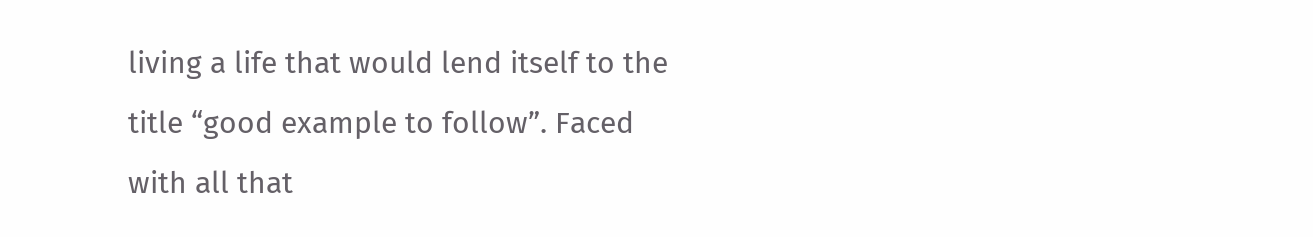living a life that would lend itself to the title “good example to follow”. Faced with all that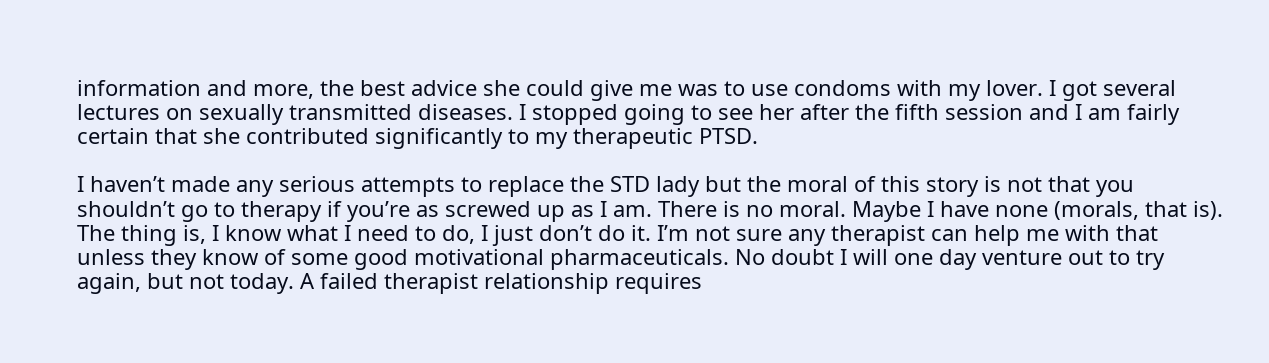information and more, the best advice she could give me was to use condoms with my lover. I got several lectures on sexually transmitted diseases. I stopped going to see her after the fifth session and I am fairly certain that she contributed significantly to my therapeutic PTSD.

I haven’t made any serious attempts to replace the STD lady but the moral of this story is not that you shouldn’t go to therapy if you’re as screwed up as I am. There is no moral. Maybe I have none (morals, that is). The thing is, I know what I need to do, I just don’t do it. I’m not sure any therapist can help me with that unless they know of some good motivational pharmaceuticals. No doubt I will one day venture out to try again, but not today. A failed therapist relationship requires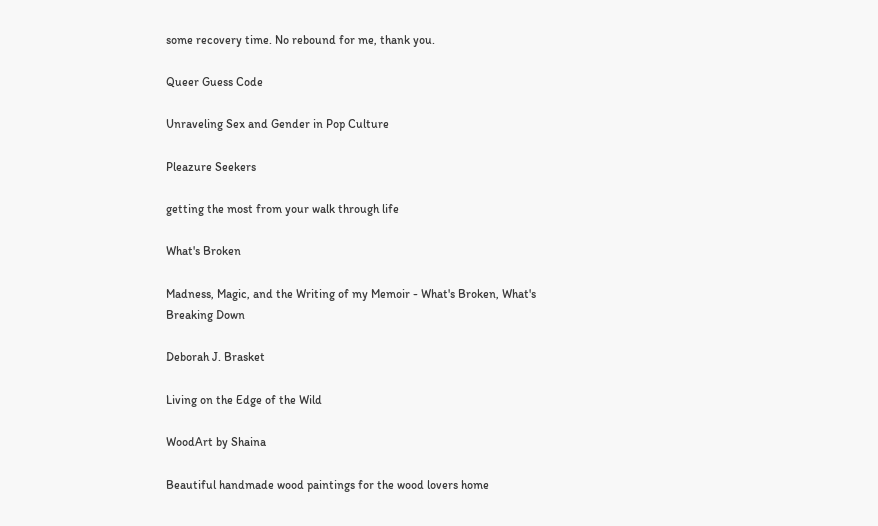some recovery time. No rebound for me, thank you.

Queer Guess Code

Unraveling Sex and Gender in Pop Culture

Pleazure Seekers

getting the most from your walk through life

What's Broken

Madness, Magic, and the Writing of my Memoir - What's Broken, What's Breaking Down

Deborah J. Brasket

Living on the Edge of the Wild

WoodArt by Shaina

Beautiful handmade wood paintings for the wood lovers home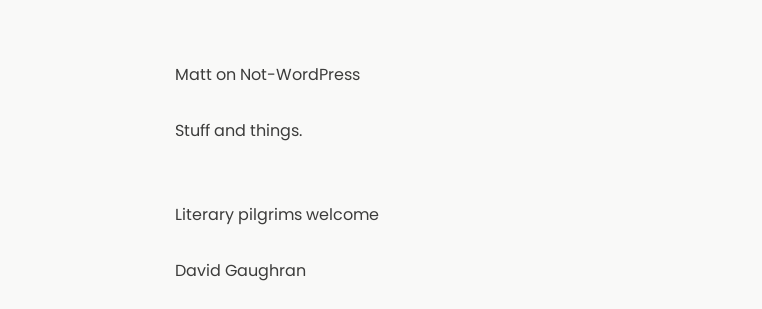Matt on Not-WordPress

Stuff and things.


Literary pilgrims welcome

David Gaughran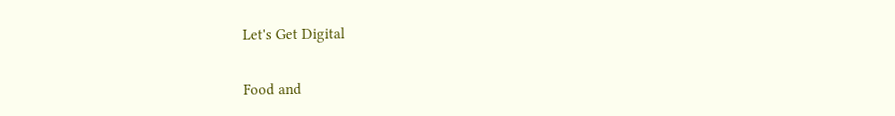Let's Get Digital


Food and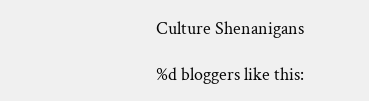Culture Shenanigans

%d bloggers like this: